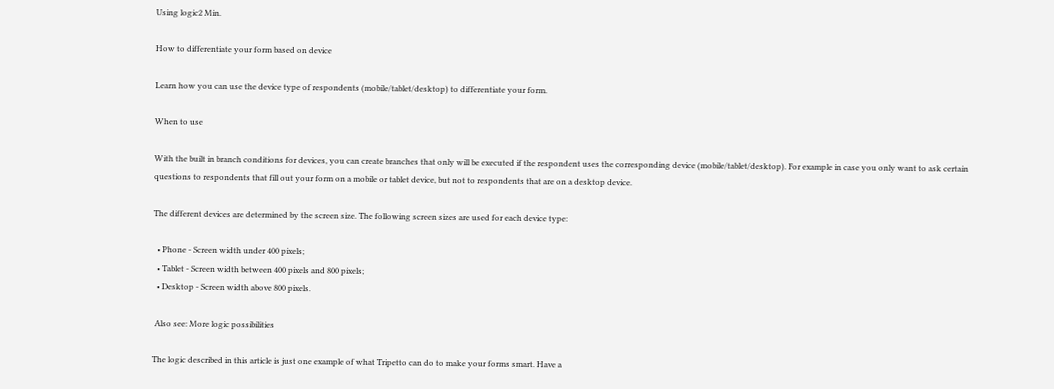Using logic2 Min.

How to differentiate your form based on device

Learn how you can use the device type of respondents (mobile/tablet/desktop) to differentiate your form.

When to use

With the built in branch conditions for devices, you can create branches that only will be executed if the respondent uses the corresponding device (mobile/tablet/desktop). For example in case you only want to ask certain questions to respondents that fill out your form on a mobile or tablet device, but not to respondents that are on a desktop device.

The different devices are determined by the screen size. The following screen sizes are used for each device type:

  • Phone - Screen width under 400 pixels;
  • Tablet - Screen width between 400 pixels and 800 pixels;
  • Desktop - Screen width above 800 pixels.

 Also see: More logic possibilities

The logic described in this article is just one example of what Tripetto can do to make your forms smart. Have a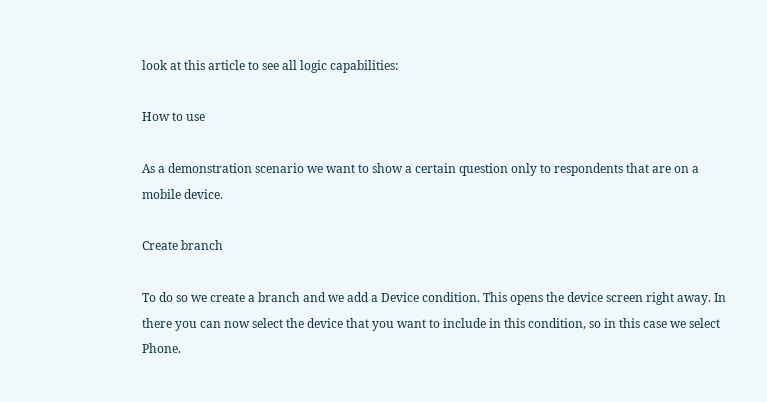look at this article to see all logic capabilities:

How to use

As a demonstration scenario we want to show a certain question only to respondents that are on a mobile device.

Create branch

To do so we create a branch and we add a Device condition. This opens the device screen right away. In there you can now select the device that you want to include in this condition, so in this case we select Phone.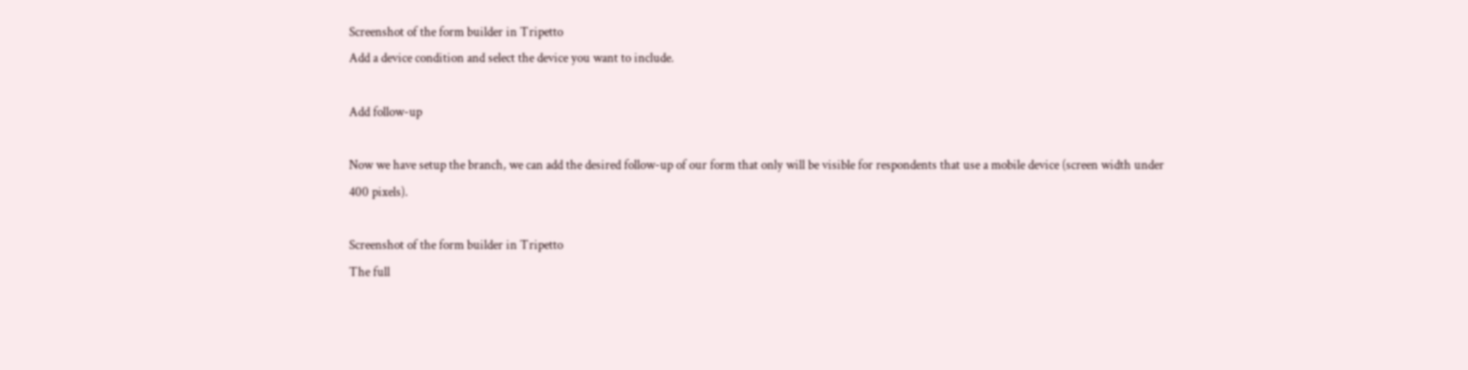Screenshot of the form builder in Tripetto
Add a device condition and select the device you want to include.

Add follow-up

Now we have setup the branch, we can add the desired follow-up of our form that only will be visible for respondents that use a mobile device (screen width under 400 pixels).

Screenshot of the form builder in Tripetto
The full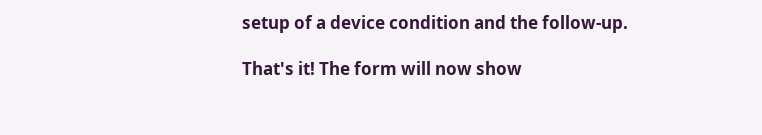setup of a device condition and the follow-up.

That's it! The form will now show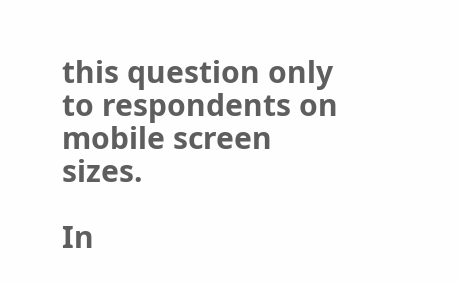this question only to respondents on mobile screen sizes.

In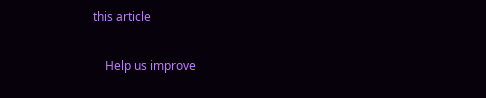this article

    Help us improve